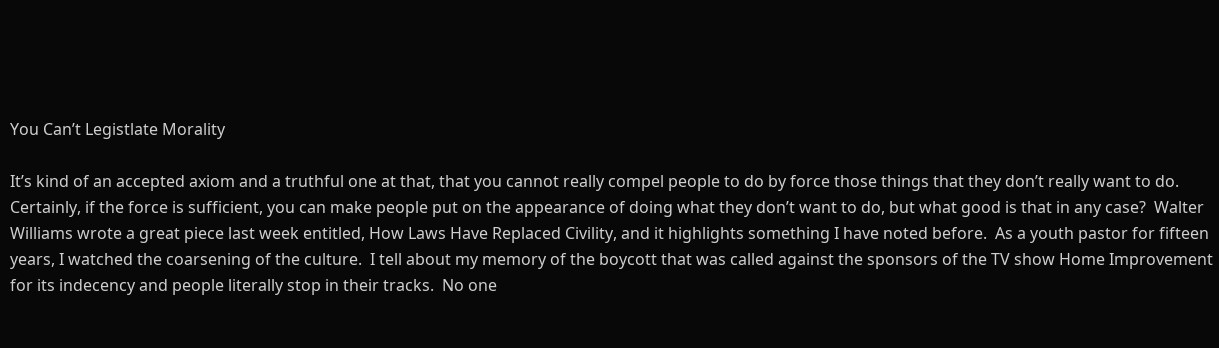You Can’t Legistlate Morality

It’s kind of an accepted axiom and a truthful one at that, that you cannot really compel people to do by force those things that they don’t really want to do.  Certainly, if the force is sufficient, you can make people put on the appearance of doing what they don’t want to do, but what good is that in any case?  Walter Williams wrote a great piece last week entitled, How Laws Have Replaced Civility, and it highlights something I have noted before.  As a youth pastor for fifteen years, I watched the coarsening of the culture.  I tell about my memory of the boycott that was called against the sponsors of the TV show Home Improvement for its indecency and people literally stop in their tracks.  No one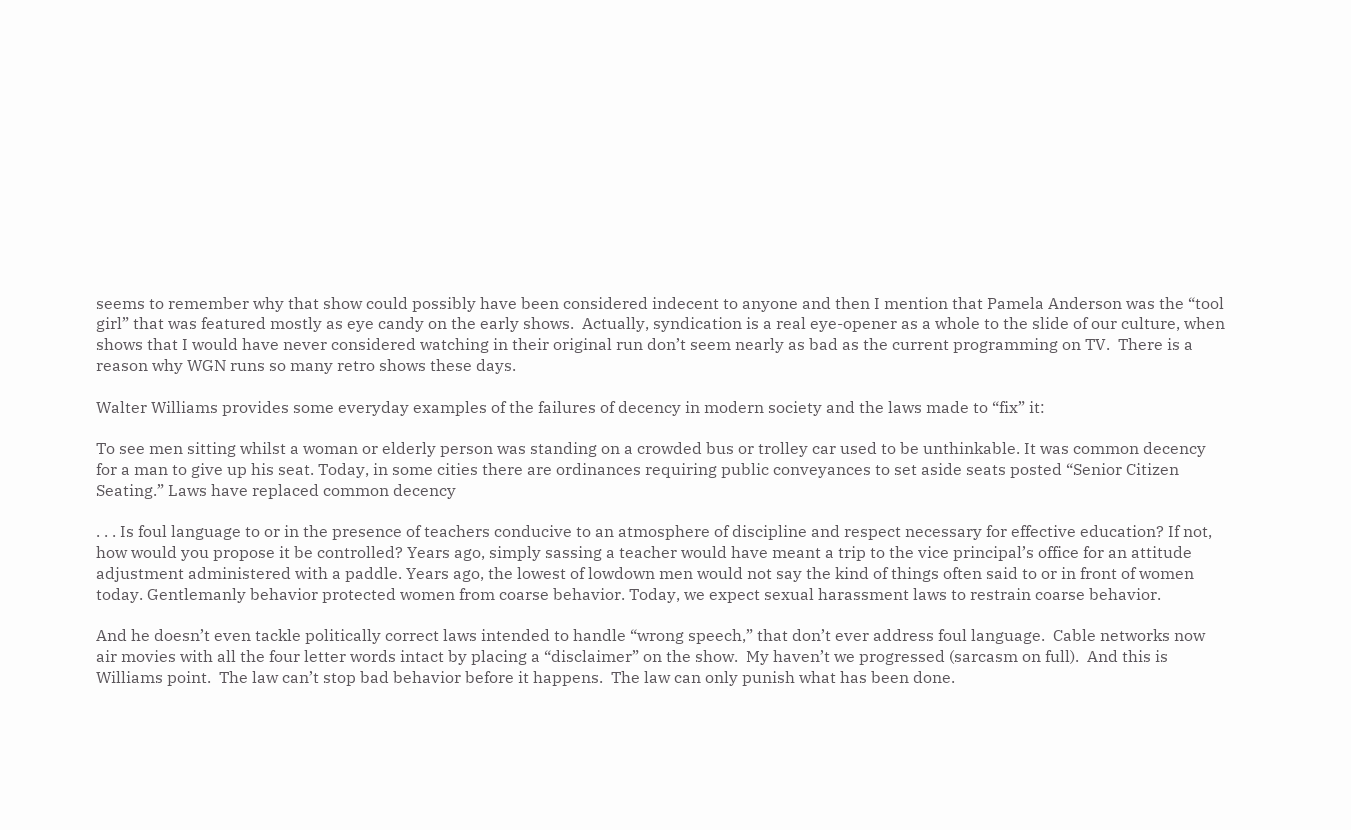seems to remember why that show could possibly have been considered indecent to anyone and then I mention that Pamela Anderson was the “tool girl” that was featured mostly as eye candy on the early shows.  Actually, syndication is a real eye-opener as a whole to the slide of our culture, when shows that I would have never considered watching in their original run don’t seem nearly as bad as the current programming on TV.  There is a reason why WGN runs so many retro shows these days.

Walter Williams provides some everyday examples of the failures of decency in modern society and the laws made to “fix” it:

To see men sitting whilst a woman or elderly person was standing on a crowded bus or trolley car used to be unthinkable. It was common decency for a man to give up his seat. Today, in some cities there are ordinances requiring public conveyances to set aside seats posted “Senior Citizen Seating.” Laws have replaced common decency

. . . Is foul language to or in the presence of teachers conducive to an atmosphere of discipline and respect necessary for effective education? If not, how would you propose it be controlled? Years ago, simply sassing a teacher would have meant a trip to the vice principal’s office for an attitude adjustment administered with a paddle. Years ago, the lowest of lowdown men would not say the kind of things often said to or in front of women today. Gentlemanly behavior protected women from coarse behavior. Today, we expect sexual harassment laws to restrain coarse behavior.

And he doesn’t even tackle politically correct laws intended to handle “wrong speech,” that don’t ever address foul language.  Cable networks now air movies with all the four letter words intact by placing a “disclaimer” on the show.  My haven’t we progressed (sarcasm on full).  And this is Williams point.  The law can’t stop bad behavior before it happens.  The law can only punish what has been done.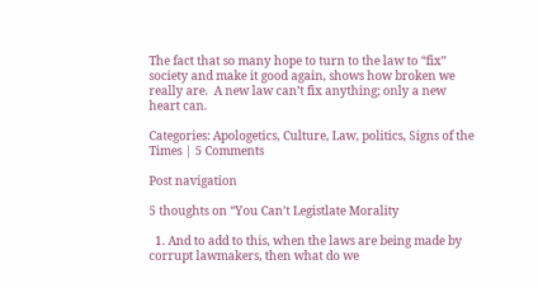The fact that so many hope to turn to the law to “fix” society and make it good again, shows how broken we really are.  A new law can’t fix anything; only a new heart can.

Categories: Apologetics, Culture, Law, politics, Signs of the Times | 5 Comments

Post navigation

5 thoughts on “You Can’t Legistlate Morality

  1. And to add to this, when the laws are being made by corrupt lawmakers, then what do we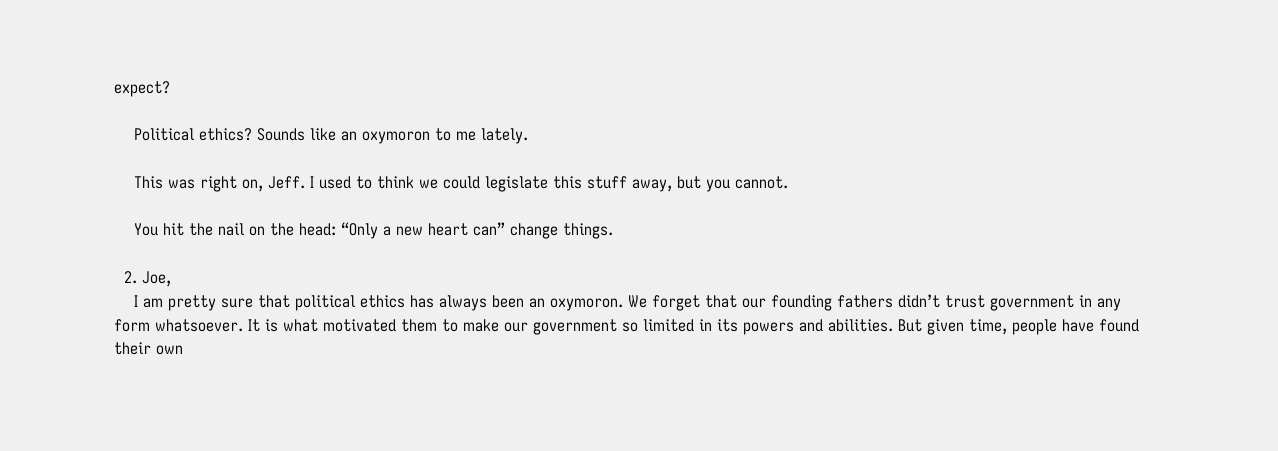expect?

    Political ethics? Sounds like an oxymoron to me lately.

    This was right on, Jeff. I used to think we could legislate this stuff away, but you cannot.

    You hit the nail on the head: “Only a new heart can” change things.

  2. Joe,
    I am pretty sure that political ethics has always been an oxymoron. We forget that our founding fathers didn’t trust government in any form whatsoever. It is what motivated them to make our government so limited in its powers and abilities. But given time, people have found their own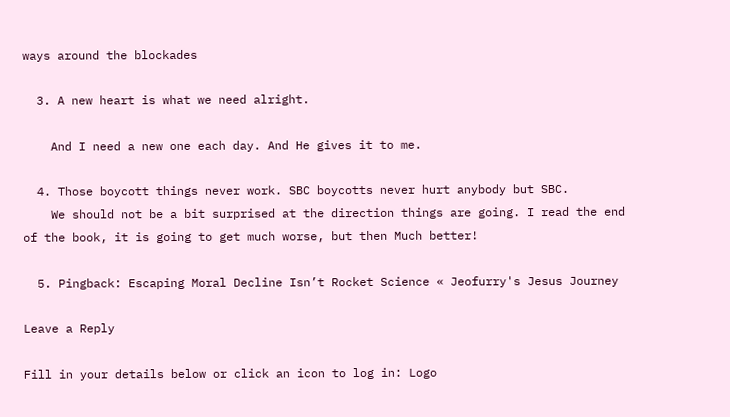ways around the blockades

  3. A new heart is what we need alright.

    And I need a new one each day. And He gives it to me.

  4. Those boycott things never work. SBC boycotts never hurt anybody but SBC.
    We should not be a bit surprised at the direction things are going. I read the end of the book, it is going to get much worse, but then Much better!

  5. Pingback: Escaping Moral Decline Isn’t Rocket Science « Jeofurry's Jesus Journey

Leave a Reply

Fill in your details below or click an icon to log in: Logo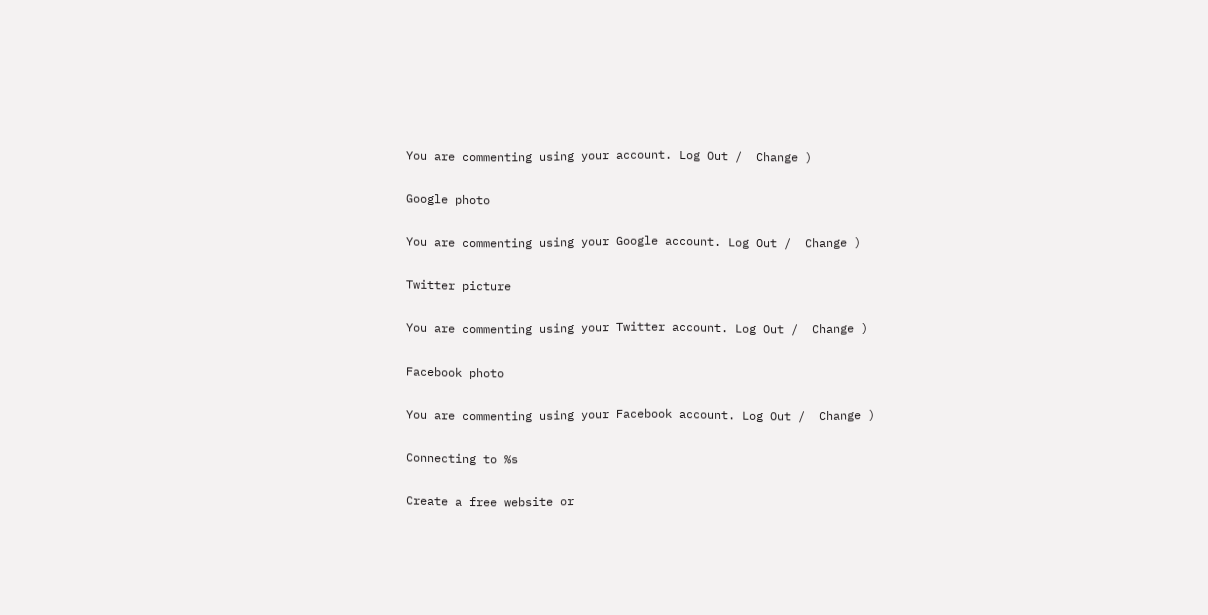You are commenting using your account. Log Out /  Change )

Google photo

You are commenting using your Google account. Log Out /  Change )

Twitter picture

You are commenting using your Twitter account. Log Out /  Change )

Facebook photo

You are commenting using your Facebook account. Log Out /  Change )

Connecting to %s

Create a free website or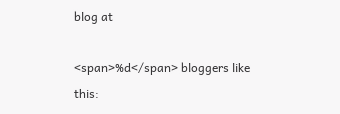blog at

<span>%d</span> bloggers like this: